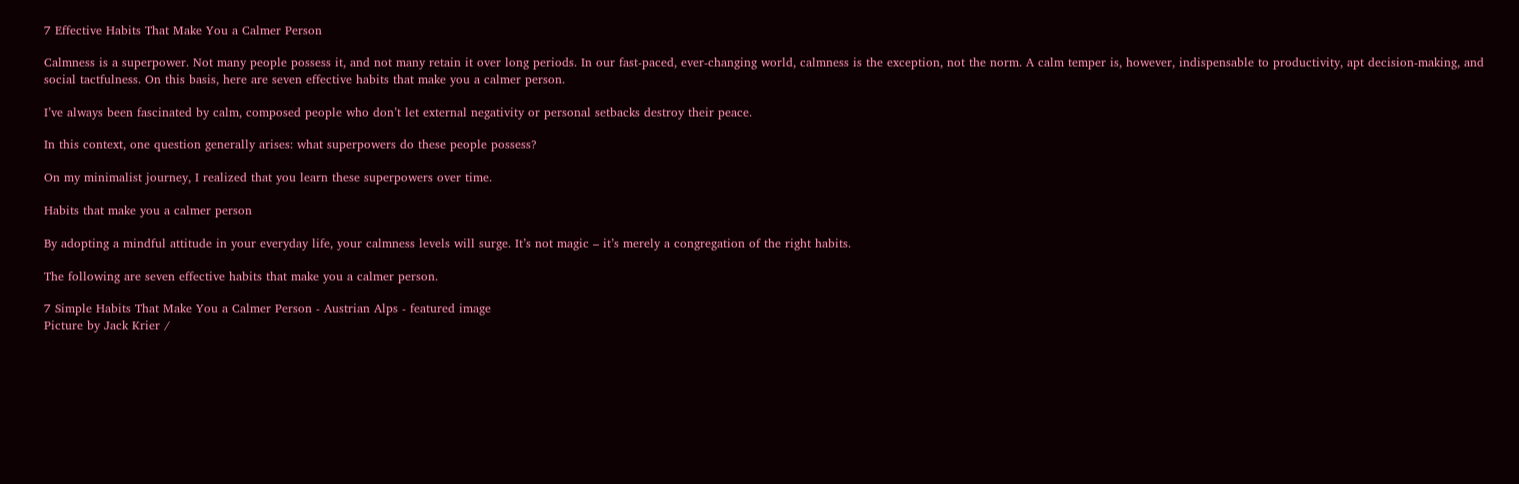7 Effective Habits That Make You a Calmer Person

Calmness is a superpower. Not many people possess it, and not many retain it over long periods. In our fast-paced, ever-changing world, calmness is the exception, not the norm. A calm temper is, however, indispensable to productivity, apt decision-making, and social tactfulness. On this basis, here are seven effective habits that make you a calmer person.

I’ve always been fascinated by calm, composed people who don’t let external negativity or personal setbacks destroy their peace.

In this context, one question generally arises: what superpowers do these people possess?

On my minimalist journey, I realized that you learn these superpowers over time.

Habits that make you a calmer person

By adopting a mindful attitude in your everyday life, your calmness levels will surge. It’s not magic – it’s merely a congregation of the right habits.

The following are seven effective habits that make you a calmer person.

7 Simple Habits That Make You a Calmer Person - Austrian Alps - featured image
Picture by Jack Krier /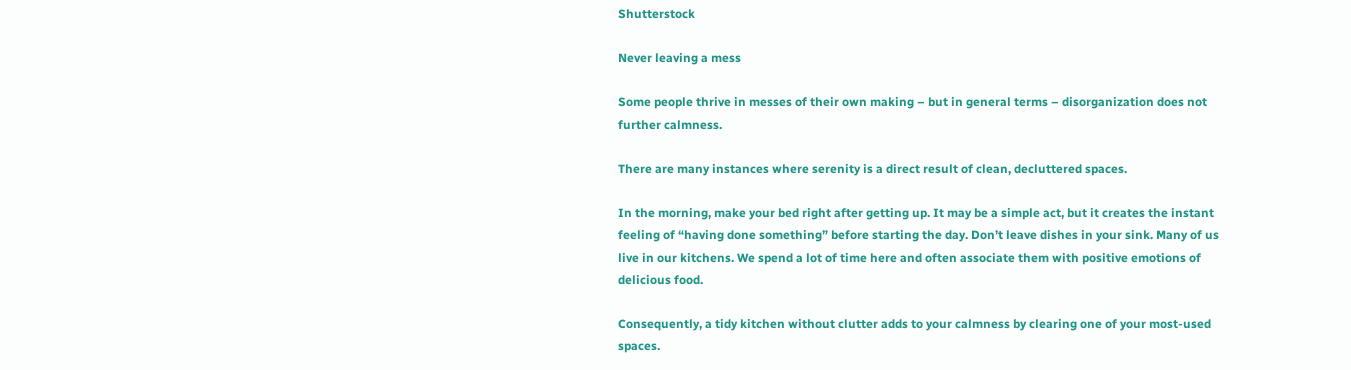Shutterstock

Never leaving a mess

Some people thrive in messes of their own making – but in general terms – disorganization does not further calmness.

There are many instances where serenity is a direct result of clean, decluttered spaces.

In the morning, make your bed right after getting up. It may be a simple act, but it creates the instant feeling of “having done something” before starting the day. Don’t leave dishes in your sink. Many of us live in our kitchens. We spend a lot of time here and often associate them with positive emotions of delicious food.

Consequently, a tidy kitchen without clutter adds to your calmness by clearing one of your most-used spaces.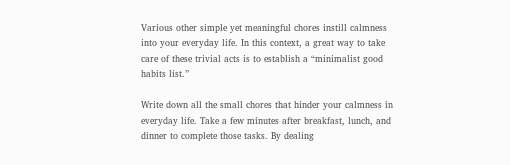Various other simple yet meaningful chores instill calmness into your everyday life. In this context, a great way to take care of these trivial acts is to establish a “minimalist good habits list.”

Write down all the small chores that hinder your calmness in everyday life. Take a few minutes after breakfast, lunch, and dinner to complete those tasks. By dealing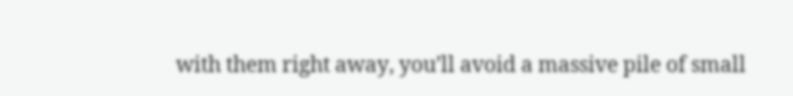with them right away, you’ll avoid a massive pile of small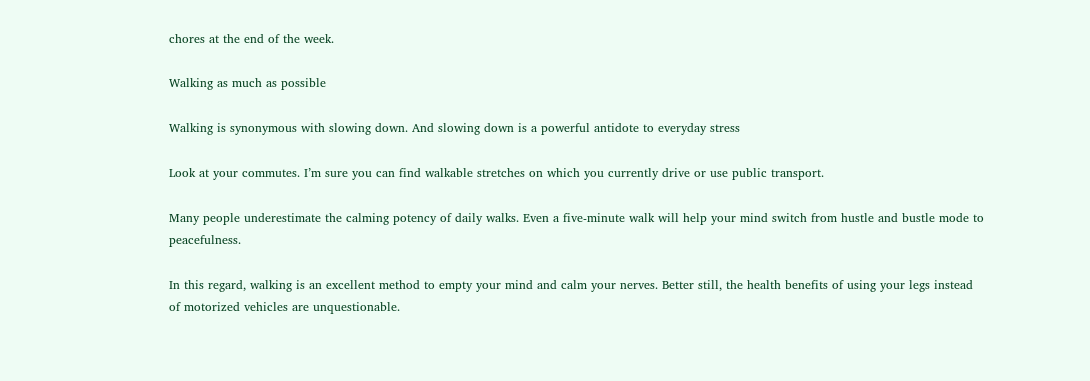chores at the end of the week.

Walking as much as possible

Walking is synonymous with slowing down. And slowing down is a powerful antidote to everyday stress

Look at your commutes. I’m sure you can find walkable stretches on which you currently drive or use public transport.

Many people underestimate the calming potency of daily walks. Even a five-minute walk will help your mind switch from hustle and bustle mode to peacefulness.

In this regard, walking is an excellent method to empty your mind and calm your nerves. Better still, the health benefits of using your legs instead of motorized vehicles are unquestionable.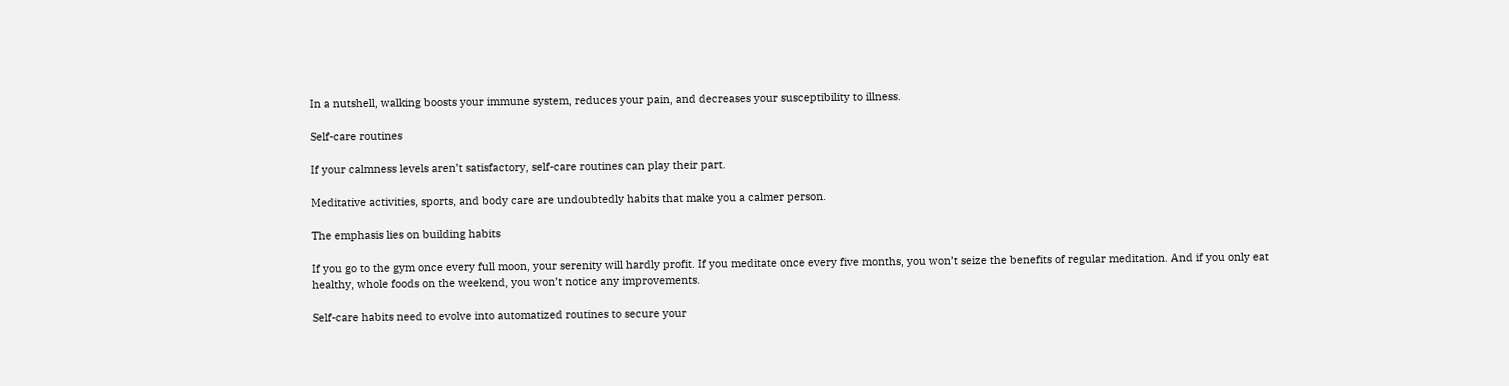In a nutshell, walking boosts your immune system, reduces your pain, and decreases your susceptibility to illness.

Self-care routines

If your calmness levels aren’t satisfactory, self-care routines can play their part.

Meditative activities, sports, and body care are undoubtedly habits that make you a calmer person.

The emphasis lies on building habits

If you go to the gym once every full moon, your serenity will hardly profit. If you meditate once every five months, you won’t seize the benefits of regular meditation. And if you only eat healthy, whole foods on the weekend, you won’t notice any improvements.

Self-care habits need to evolve into automatized routines to secure your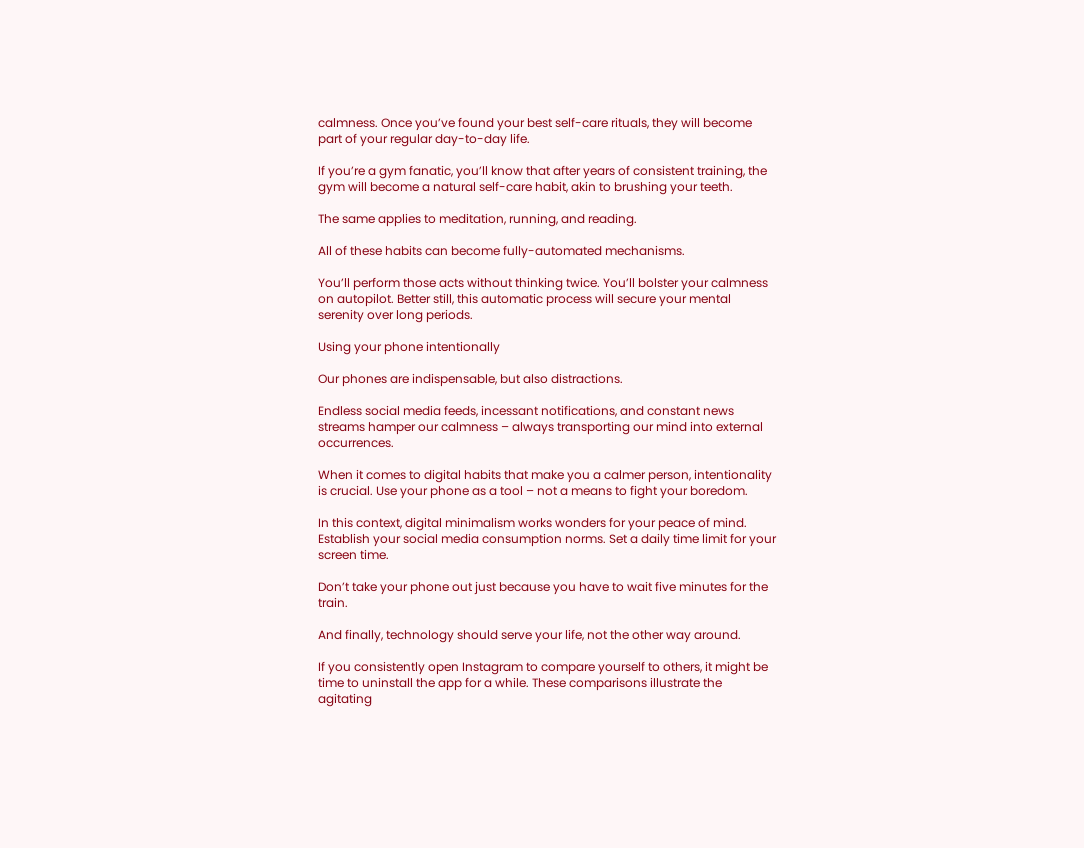calmness. Once you’ve found your best self-care rituals, they will become part of your regular day-to-day life.

If you’re a gym fanatic, you’ll know that after years of consistent training, the gym will become a natural self-care habit, akin to brushing your teeth.

The same applies to meditation, running, and reading.

All of these habits can become fully-automated mechanisms.

You’ll perform those acts without thinking twice. You’ll bolster your calmness on autopilot. Better still, this automatic process will secure your mental serenity over long periods.

Using your phone intentionally

Our phones are indispensable, but also distractions.

Endless social media feeds, incessant notifications, and constant news streams hamper our calmness – always transporting our mind into external occurrences.

When it comes to digital habits that make you a calmer person, intentionality is crucial. Use your phone as a tool – not a means to fight your boredom.

In this context, digital minimalism works wonders for your peace of mind. Establish your social media consumption norms. Set a daily time limit for your screen time.

Don’t take your phone out just because you have to wait five minutes for the train.

And finally, technology should serve your life, not the other way around.

If you consistently open Instagram to compare yourself to others, it might be time to uninstall the app for a while. These comparisons illustrate the agitating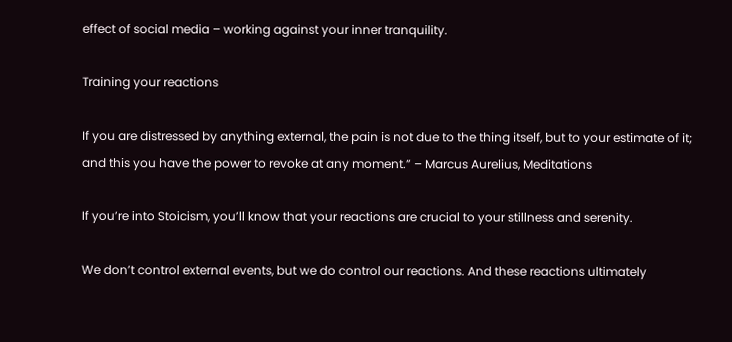effect of social media – working against your inner tranquility.

Training your reactions

If you are distressed by anything external, the pain is not due to the thing itself, but to your estimate of it; and this you have the power to revoke at any moment.” – Marcus Aurelius, Meditations

If you’re into Stoicism, you’ll know that your reactions are crucial to your stillness and serenity.

We don’t control external events, but we do control our reactions. And these reactions ultimately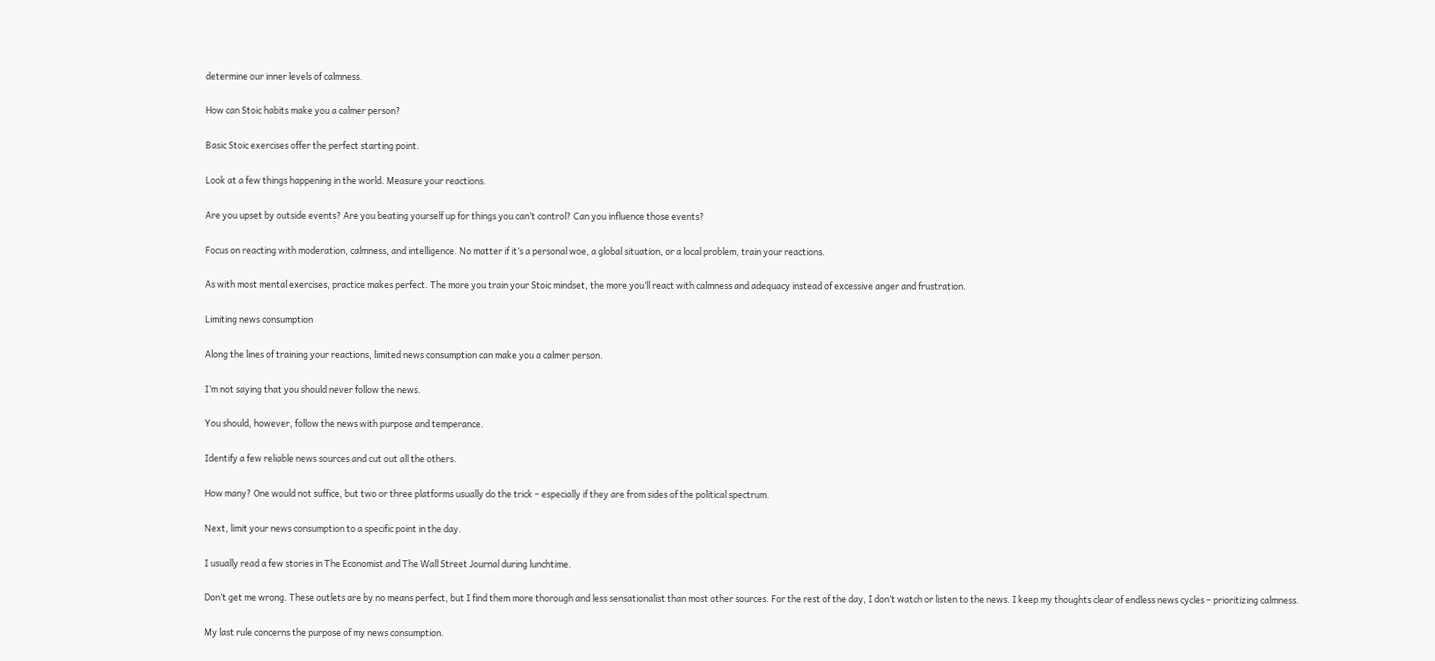determine our inner levels of calmness.

How can Stoic habits make you a calmer person?

Basic Stoic exercises offer the perfect starting point.

Look at a few things happening in the world. Measure your reactions.

Are you upset by outside events? Are you beating yourself up for things you can’t control? Can you influence those events?

Focus on reacting with moderation, calmness, and intelligence. No matter if it’s a personal woe, a global situation, or a local problem, train your reactions.

As with most mental exercises, practice makes perfect. The more you train your Stoic mindset, the more you’ll react with calmness and adequacy instead of excessive anger and frustration.

Limiting news consumption

Along the lines of training your reactions, limited news consumption can make you a calmer person.

I’m not saying that you should never follow the news.

You should, however, follow the news with purpose and temperance.

Identify a few reliable news sources and cut out all the others.

How many? One would not suffice, but two or three platforms usually do the trick – especially if they are from sides of the political spectrum.

Next, limit your news consumption to a specific point in the day.

I usually read a few stories in The Economist and The Wall Street Journal during lunchtime.

Don’t get me wrong. These outlets are by no means perfect, but I find them more thorough and less sensationalist than most other sources. For the rest of the day, I don’t watch or listen to the news. I keep my thoughts clear of endless news cycles – prioritizing calmness.

My last rule concerns the purpose of my news consumption.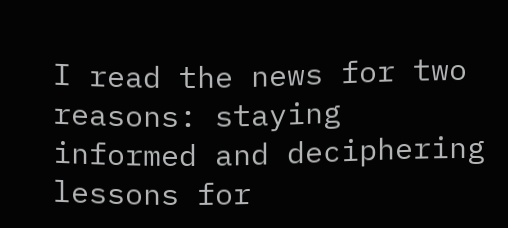I read the news for two reasons: staying informed and deciphering lessons for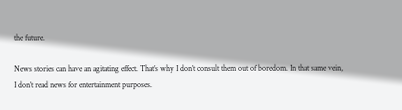the future.

News stories can have an agitating effect. That’s why I don’t consult them out of boredom. In that same vein, I don’t read news for entertainment purposes.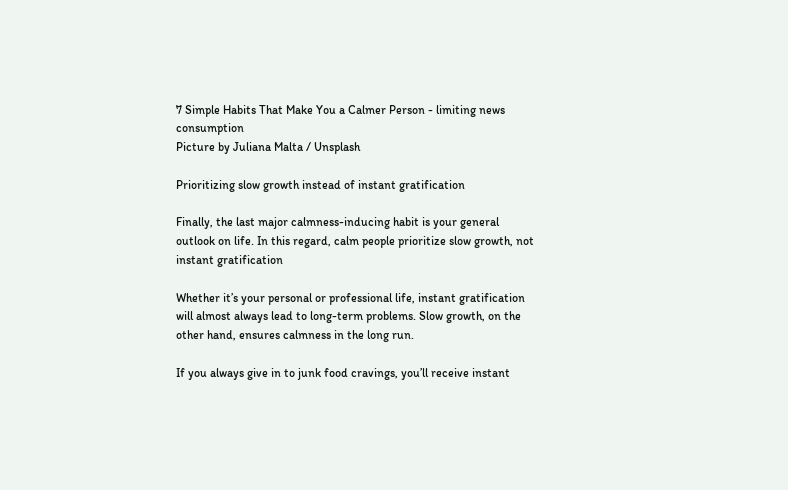7 Simple Habits That Make You a Calmer Person - limiting news consumption
Picture by Juliana Malta / Unsplash

Prioritizing slow growth instead of instant gratification

Finally, the last major calmness-inducing habit is your general outlook on life. In this regard, calm people prioritize slow growth, not instant gratification

Whether it’s your personal or professional life, instant gratification will almost always lead to long-term problems. Slow growth, on the other hand, ensures calmness in the long run.

If you always give in to junk food cravings, you’ll receive instant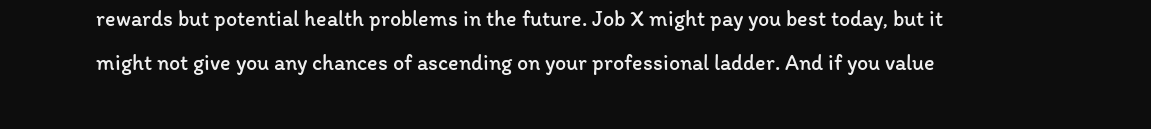rewards but potential health problems in the future. Job X might pay you best today, but it might not give you any chances of ascending on your professional ladder. And if you value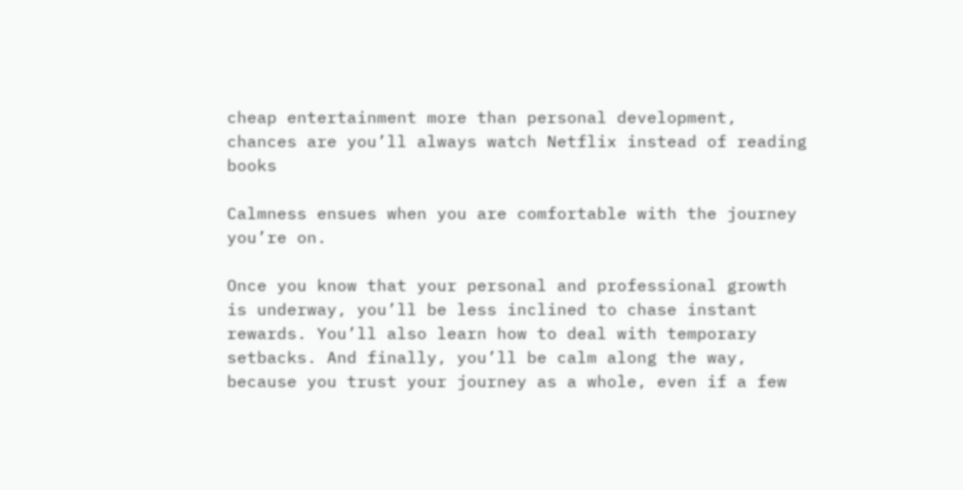cheap entertainment more than personal development, chances are you’ll always watch Netflix instead of reading books

Calmness ensues when you are comfortable with the journey you’re on.

Once you know that your personal and professional growth is underway, you’ll be less inclined to chase instant rewards. You’ll also learn how to deal with temporary setbacks. And finally, you’ll be calm along the way, because you trust your journey as a whole, even if a few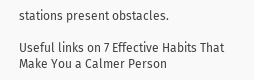stations present obstacles.

Useful links on 7 Effective Habits That Make You a Calmer Person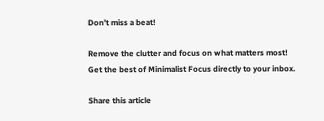Don’t miss a beat!

Remove the clutter and focus on what matters most!
Get the best of Minimalist Focus directly to your inbox.

Share this article